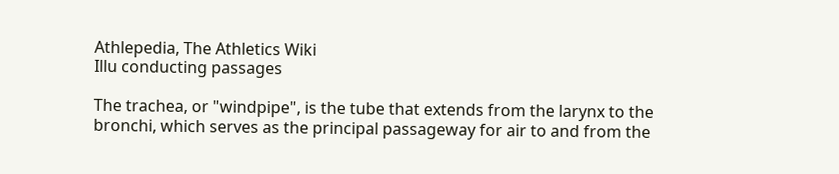Athlepedia, The Athletics Wiki
Illu conducting passages

The trachea, or "windpipe", is the tube that extends from the larynx to the bronchi, which serves as the principal passageway for air to and from the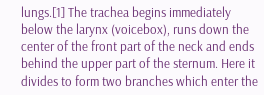lungs.[1] The trachea begins immediately below the larynx (voicebox), runs down the center of the front part of the neck and ends behind the upper part of the sternum. Here it divides to form two branches which enter the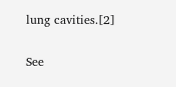lung cavities.[2]

See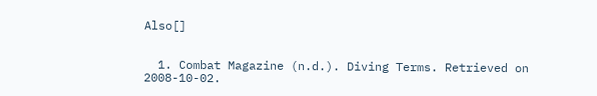Also[]


  1. Combat Magazine (n.d.). Diving Terms. Retrieved on 2008-10-02.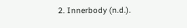2. Innerbody (n.d.).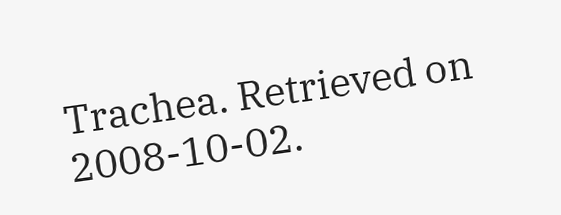Trachea. Retrieved on 2008-10-02.